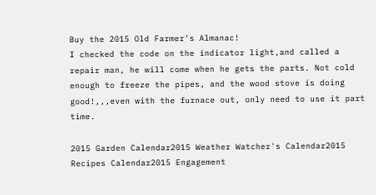Buy the 2015 Old Farmer's Almanac!
I checked the code on the indicator light,and called a repair man, he will come when he gets the parts. Not cold enough to freeze the pipes, and the wood stove is doing good!,,,even with the furnace out, only need to use it part time.

2015 Garden Calendar2015 Weather Watcher's Calendar2015 Recipes Calendar2015 Engagement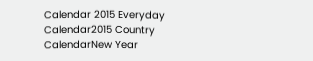Calendar 2015 Everyday Calendar2015 Country CalendarNew Year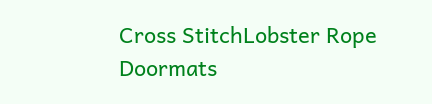Cross StitchLobster Rope Doormats